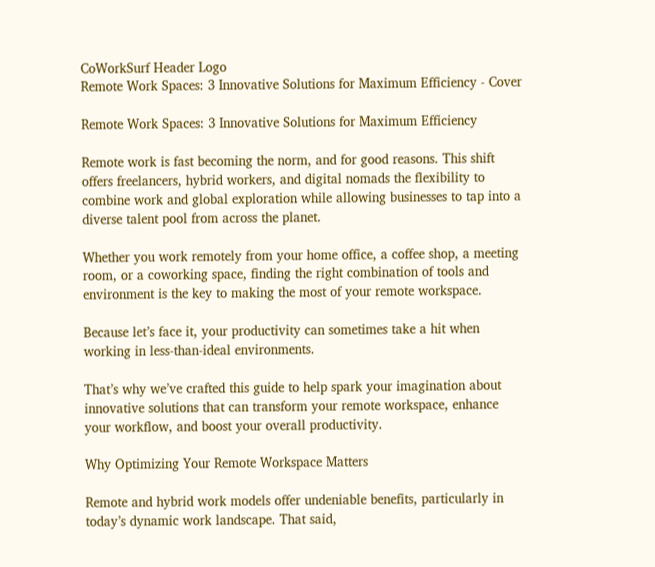CoWorkSurf Header Logo
Remote Work Spaces: 3 Innovative Solutions for Maximum Efficiency - Cover

Remote Work Spaces: 3 Innovative Solutions for Maximum Efficiency

Remote work is fast becoming the norm, and for good reasons. This shift offers freelancers, hybrid workers, and digital nomads the flexibility to combine work and global exploration while allowing businesses to tap into a diverse talent pool from across the planet.

Whether you work remotely from your home office, a coffee shop, a meeting room, or a coworking space, finding the right combination of tools and environment is the key to making the most of your remote workspace.

Because let’s face it, your productivity can sometimes take a hit when working in less-than-ideal environments.

That’s why we’ve crafted this guide to help spark your imagination about innovative solutions that can transform your remote workspace, enhance your workflow, and boost your overall productivity.

Why Optimizing Your Remote Workspace Matters

Remote and hybrid work models offer undeniable benefits, particularly in today’s dynamic work landscape. That said,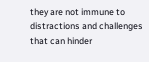they are not immune to distractions and challenges that can hinder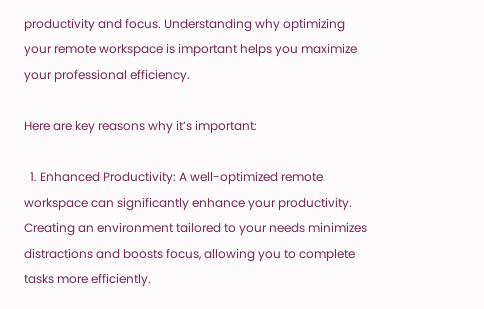productivity and focus. Understanding why optimizing your remote workspace is important helps you maximize your professional efficiency.

Here are key reasons why it’s important:

  1. Enhanced Productivity: A well-optimized remote workspace can significantly enhance your productivity. Creating an environment tailored to your needs minimizes distractions and boosts focus, allowing you to complete tasks more efficiently.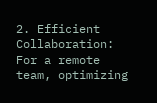2. Efficient Collaboration: For a remote team, optimizing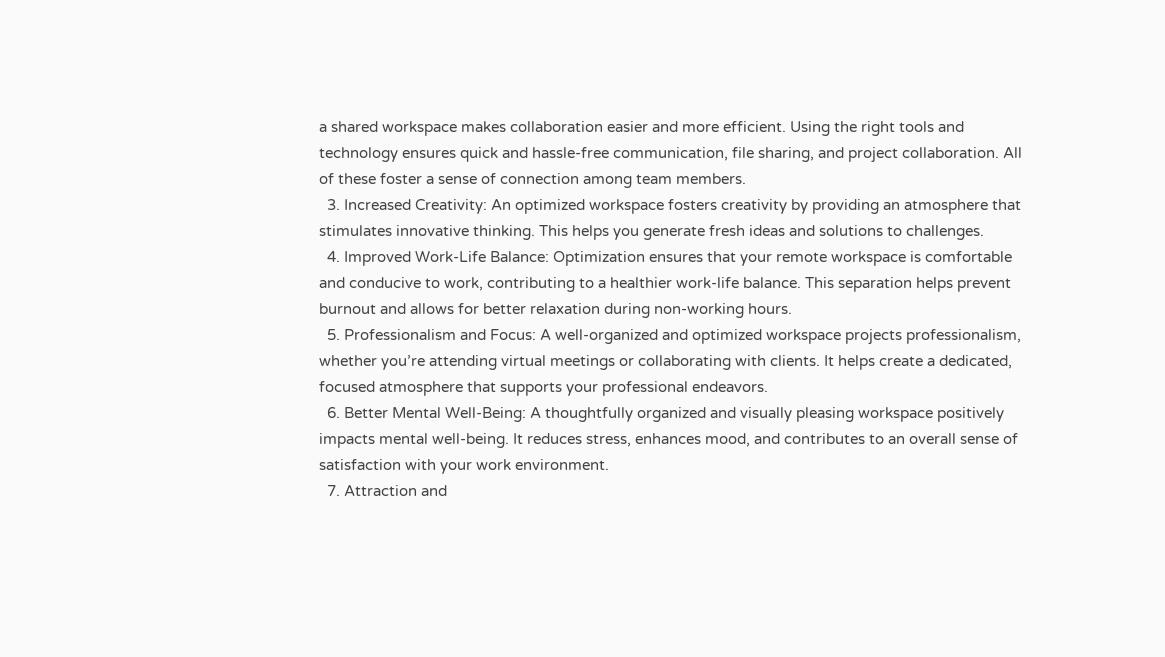a shared workspace makes collaboration easier and more efficient. Using the right tools and technology ensures quick and hassle-free communication, file sharing, and project collaboration. All of these foster a sense of connection among team members.
  3. Increased Creativity: An optimized workspace fosters creativity by providing an atmosphere that stimulates innovative thinking. This helps you generate fresh ideas and solutions to challenges.
  4. Improved Work-Life Balance: Optimization ensures that your remote workspace is comfortable and conducive to work, contributing to a healthier work-life balance. This separation helps prevent burnout and allows for better relaxation during non-working hours.
  5. Professionalism and Focus: A well-organized and optimized workspace projects professionalism, whether you’re attending virtual meetings or collaborating with clients. It helps create a dedicated, focused atmosphere that supports your professional endeavors.
  6. Better Mental Well-Being: A thoughtfully organized and visually pleasing workspace positively impacts mental well-being. It reduces stress, enhances mood, and contributes to an overall sense of satisfaction with your work environment.
  7. Attraction and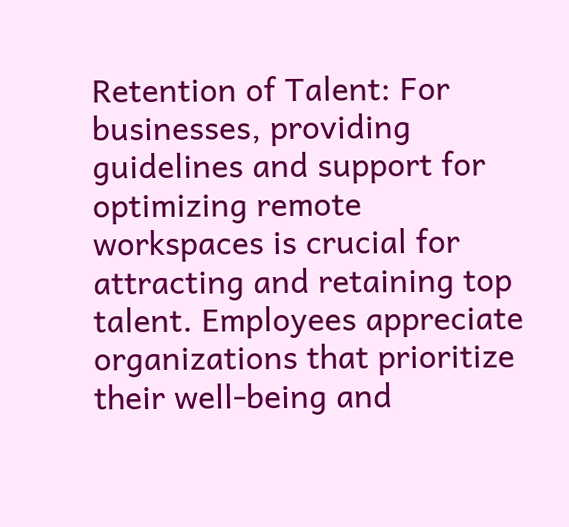Retention of Talent: For businesses, providing guidelines and support for optimizing remote workspaces is crucial for attracting and retaining top talent. Employees appreciate organizations that prioritize their well-being and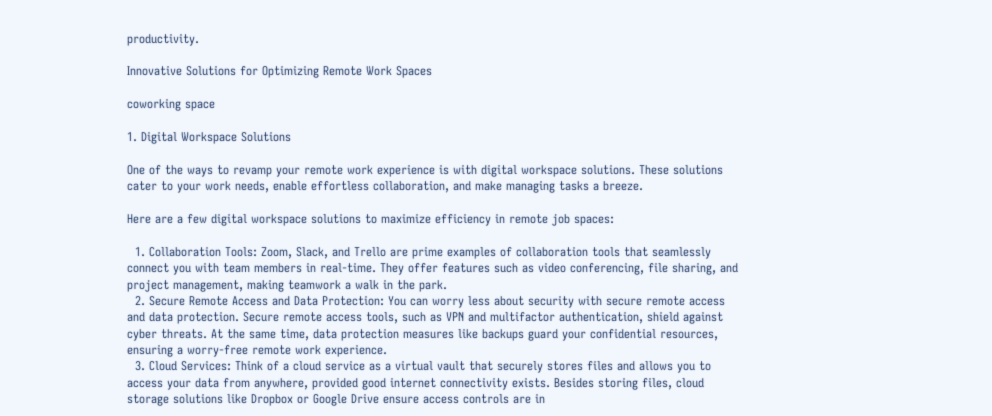productivity.

Innovative Solutions for Optimizing Remote Work Spaces

coworking space

1. Digital Workspace Solutions

One of the ways to revamp your remote work experience is with digital workspace solutions. These solutions cater to your work needs, enable effortless collaboration, and make managing tasks a breeze.

Here are a few digital workspace solutions to maximize efficiency in remote job spaces:

  1. Collaboration Tools: Zoom, Slack, and Trello are prime examples of collaboration tools that seamlessly connect you with team members in real-time. They offer features such as video conferencing, file sharing, and project management, making teamwork a walk in the park.
  2. Secure Remote Access and Data Protection: You can worry less about security with secure remote access and data protection. Secure remote access tools, such as VPN and multifactor authentication, shield against cyber threats. At the same time, data protection measures like backups guard your confidential resources, ensuring a worry-free remote work experience.
  3. Cloud Services: Think of a cloud service as a virtual vault that securely stores files and allows you to access your data from anywhere, provided good internet connectivity exists. Besides storing files, cloud storage solutions like Dropbox or Google Drive ensure access controls are in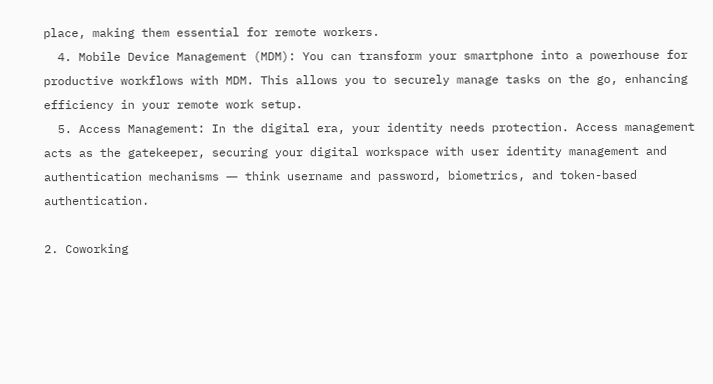place, making them essential for remote workers.
  4. Mobile Device Management (MDM): You can transform your smartphone into a powerhouse for productive workflows with MDM. This allows you to securely manage tasks on the go, enhancing efficiency in your remote work setup.
  5. Access Management: In the digital era, your identity needs protection. Access management acts as the gatekeeper, securing your digital workspace with user identity management and authentication mechanisms ― think username and password, biometrics, and token-based authentication.

2. Coworking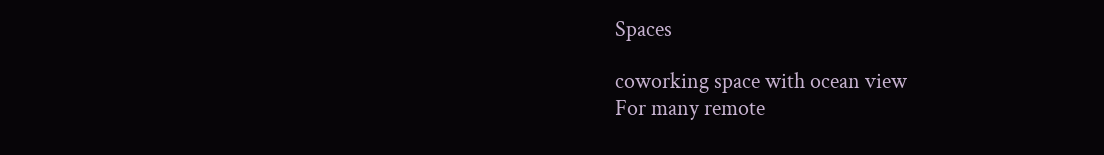Spaces

coworking space with ocean view
For many remote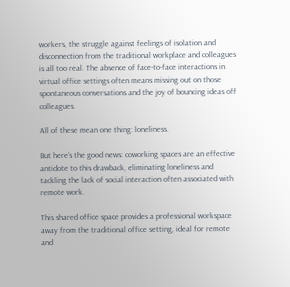workers, the struggle against feelings of isolation and disconnection from the traditional workplace and colleagues is all too real. The absence of face-to-face interactions in virtual office settings often means missing out on those spontaneous conversations and the joy of bouncing ideas off colleagues.

All of these mean one thing: loneliness.

But here’s the good news: coworking spaces are an effective antidote to this drawback, eliminating loneliness and tackling the lack of social interaction often associated with remote work.

This shared office space provides a professional workspace away from the traditional office setting, ideal for remote and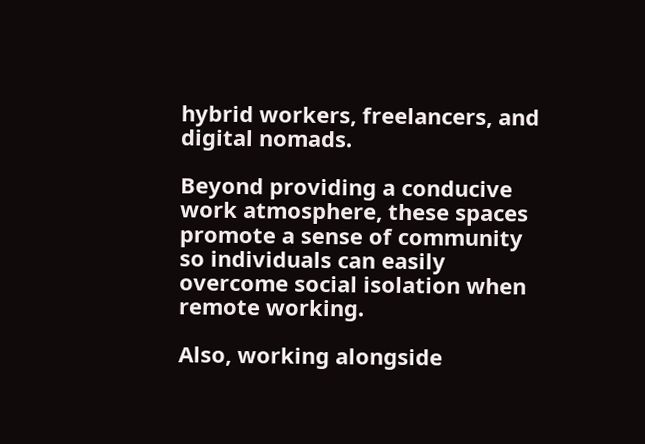hybrid workers, freelancers, and digital nomads.

Beyond providing a conducive work atmosphere, these spaces promote a sense of community so individuals can easily overcome social isolation when remote working.

Also, working alongside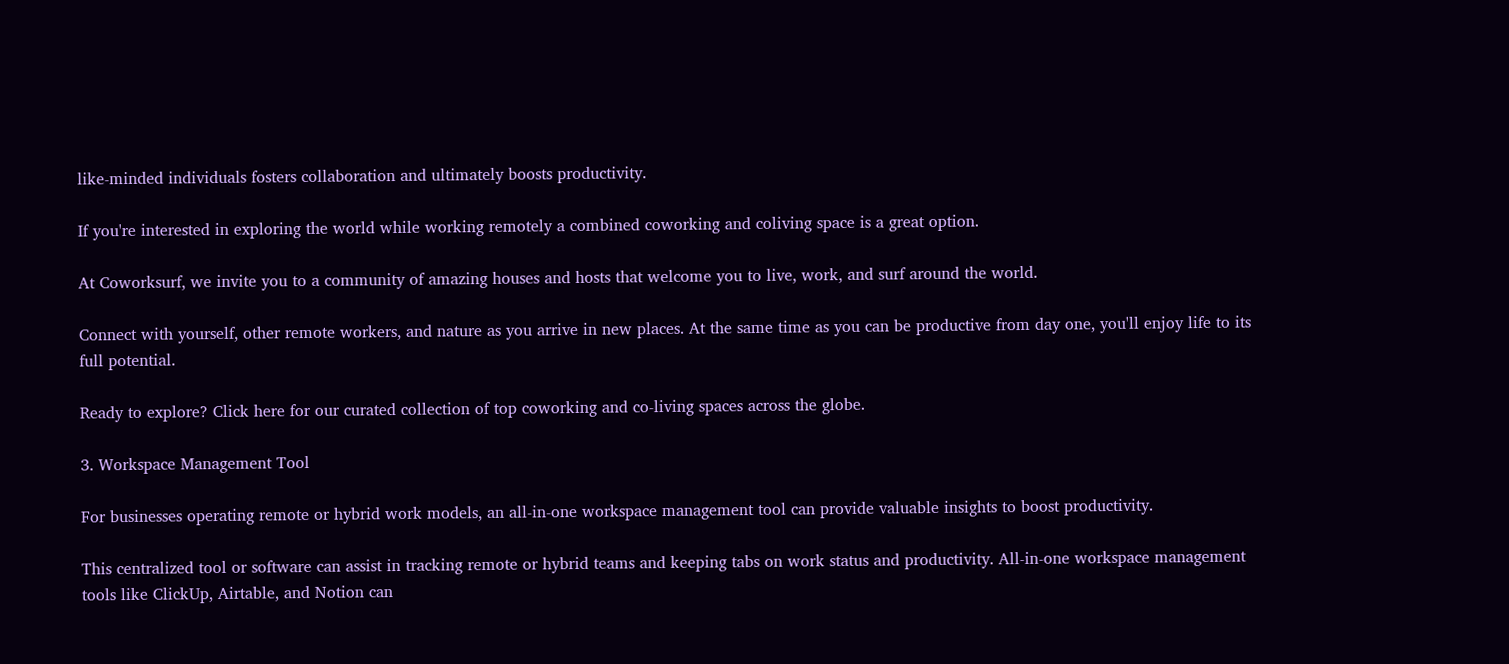like-minded individuals fosters collaboration and ultimately boosts productivity.

If you're interested in exploring the world while working remotely a combined coworking and coliving space is a great option.

At Coworksurf, we invite you to a community of amazing houses and hosts that welcome you to live, work, and surf around the world.

Connect with yourself, other remote workers, and nature as you arrive in new places. At the same time as you can be productive from day one, you'll enjoy life to its full potential.

Ready to explore? Click here for our curated collection of top coworking and co-living spaces across the globe.

3. Workspace Management Tool

For businesses operating remote or hybrid work models, an all-in-one workspace management tool can provide valuable insights to boost productivity.

This centralized tool or software can assist in tracking remote or hybrid teams and keeping tabs on work status and productivity. All-in-one workspace management tools like ClickUp, Airtable, and Notion can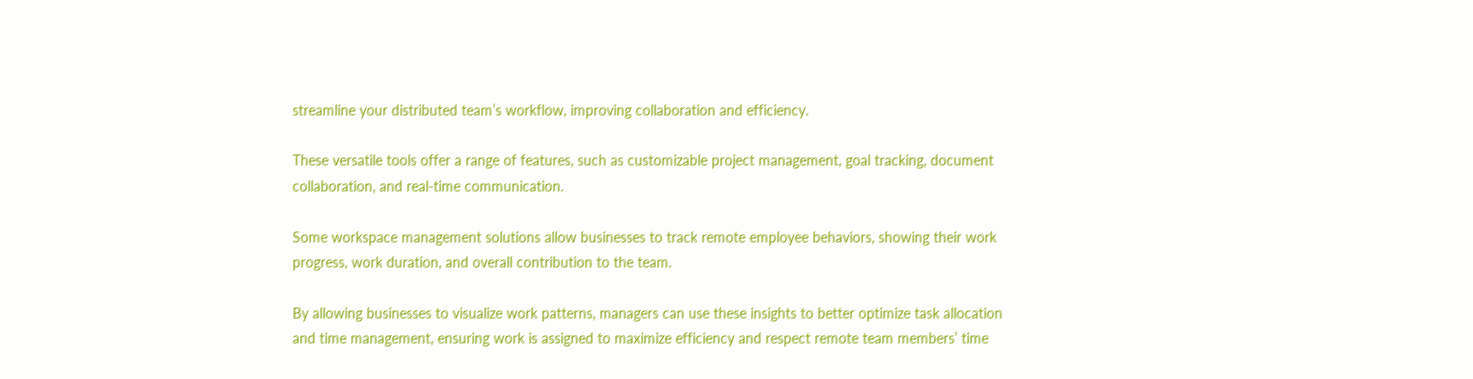streamline your distributed team’s workflow, improving collaboration and efficiency.

These versatile tools offer a range of features, such as customizable project management, goal tracking, document collaboration, and real-time communication.

Some workspace management solutions allow businesses to track remote employee behaviors, showing their work progress, work duration, and overall contribution to the team.

By allowing businesses to visualize work patterns, managers can use these insights to better optimize task allocation and time management, ensuring work is assigned to maximize efficiency and respect remote team members’ time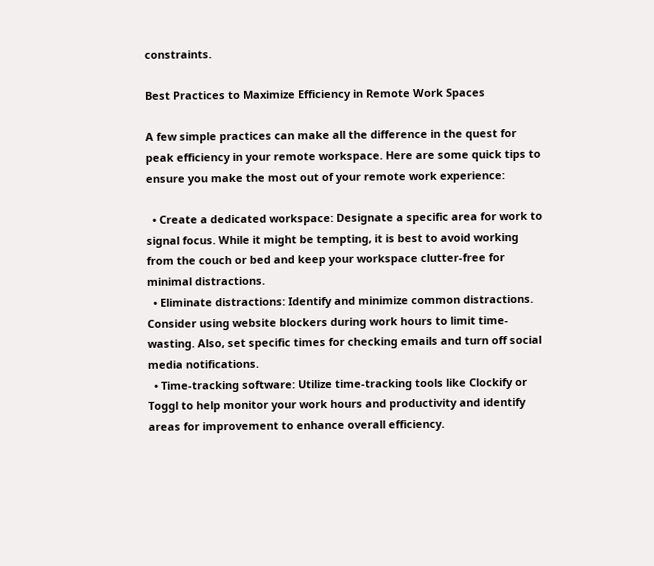constraints.

Best Practices to Maximize Efficiency in Remote Work Spaces

A few simple practices can make all the difference in the quest for peak efficiency in your remote workspace. Here are some quick tips to ensure you make the most out of your remote work experience:

  • Create a dedicated workspace: Designate a specific area for work to signal focus. While it might be tempting, it is best to avoid working from the couch or bed and keep your workspace clutter-free for minimal distractions.
  • Eliminate distractions: Identify and minimize common distractions. Consider using website blockers during work hours to limit time-wasting. Also, set specific times for checking emails and turn off social media notifications.
  • Time-tracking software: Utilize time-tracking tools like Clockify or Toggl to help monitor your work hours and productivity and identify areas for improvement to enhance overall efficiency.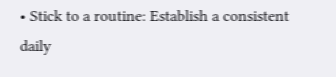• Stick to a routine: Establish a consistent daily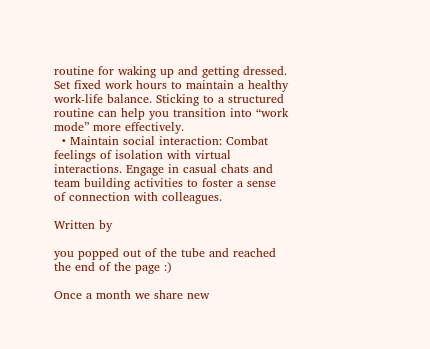routine for waking up and getting dressed. Set fixed work hours to maintain a healthy work-life balance. Sticking to a structured routine can help you transition into “work mode” more effectively.
  • Maintain social interaction: Combat feelings of isolation with virtual interactions. Engage in casual chats and team building activities to foster a sense of connection with colleagues.

Written by

you popped out of the tube and reached the end of the page :)

Once a month we share new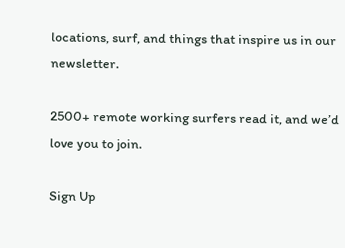locations, surf, and things that inspire us in our newsletter.

2500+ remote working surfers read it, and we’d love you to join.

Sign Up